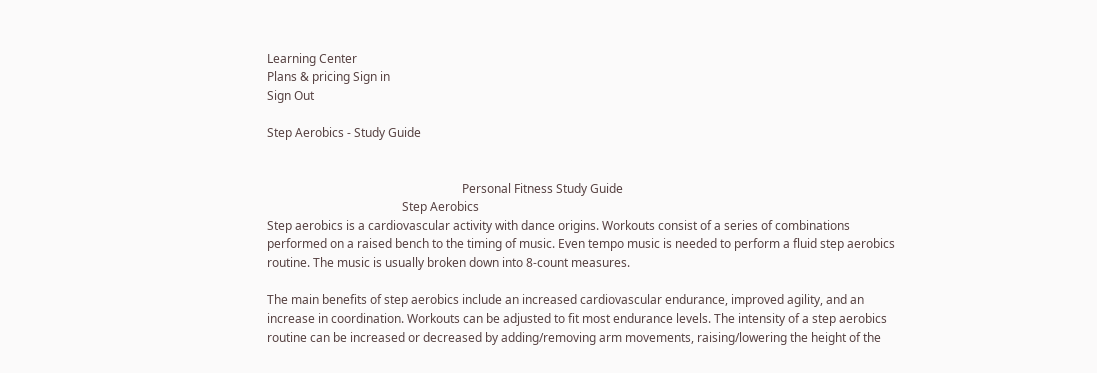Learning Center
Plans & pricing Sign in
Sign Out

Step Aerobics - Study Guide


                                                                 Personal Fitness Study Guide
                                             Step Aerobics
Step aerobics is a cardiovascular activity with dance origins. Workouts consist of a series of combinations
performed on a raised bench to the timing of music. Even tempo music is needed to perform a fluid step aerobics
routine. The music is usually broken down into 8-count measures.

The main benefits of step aerobics include an increased cardiovascular endurance, improved agility, and an
increase in coordination. Workouts can be adjusted to fit most endurance levels. The intensity of a step aerobics
routine can be increased or decreased by adding/removing arm movements, raising/lowering the height of the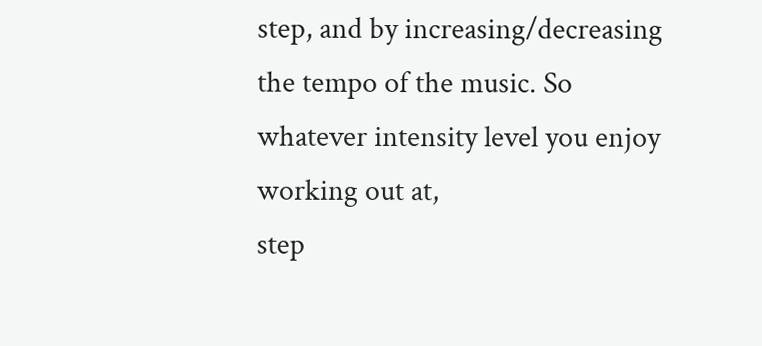step, and by increasing/decreasing the tempo of the music. So whatever intensity level you enjoy working out at,
step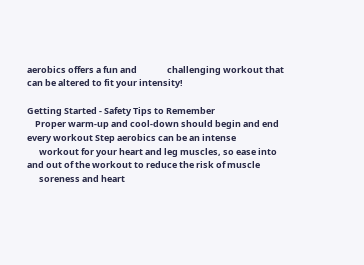aerobics offers a fun and               challenging workout that can be altered to fit your intensity!

Getting Started - Safety Tips to Remember
    Proper warm-up and cool-down should begin and end every workout Step aerobics can be an intense
      workout for your heart and leg muscles, so ease into and out of the workout to reduce the risk of muscle
      soreness and heart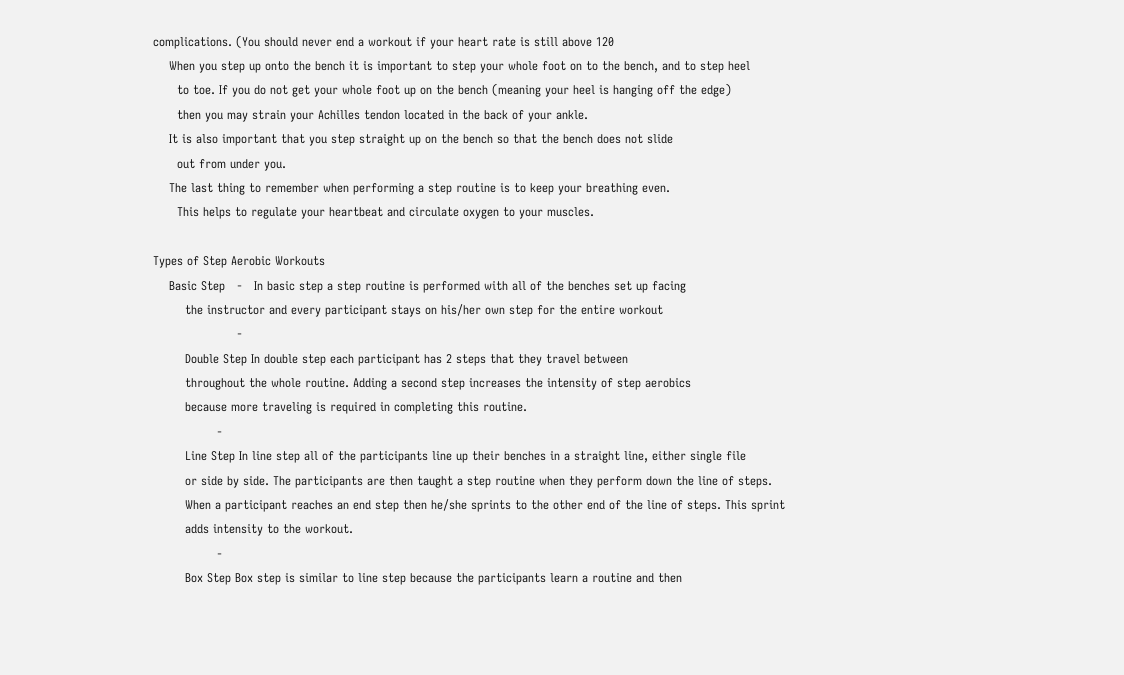complications. (You should never end a workout if your heart rate is still above 120
    When you step up onto the bench it is important to step your whole foot on to the bench, and to step heel
      to toe. If you do not get your whole foot up on the bench (meaning your heel is hanging off the edge)
      then you may strain your Achilles tendon located in the back of your ankle.
    It is also important that you step straight up on the bench so that the bench does not slide
      out from under you.
    The last thing to remember when performing a step routine is to keep your breathing even.
      This helps to regulate your heartbeat and circulate oxygen to your muscles.

Types of Step Aerobic Workouts
    Basic Step   -   In basic step a step routine is performed with all of the benches set up facing
        the instructor and every participant stays on his/her own step for the entire workout
                     -
        Double Step In double step each participant has 2 steps that they travel between
        throughout the whole routine. Adding a second step increases the intensity of step aerobics
        because more traveling is required in completing this routine.
                -
        Line Step In line step all of the participants line up their benches in a straight line, either single file
        or side by side. The participants are then taught a step routine when they perform down the line of steps.
        When a participant reaches an end step then he/she sprints to the other end of the line of steps. This sprint
        adds intensity to the workout.
                -
        Box Step Box step is similar to line step because the participants learn a routine and then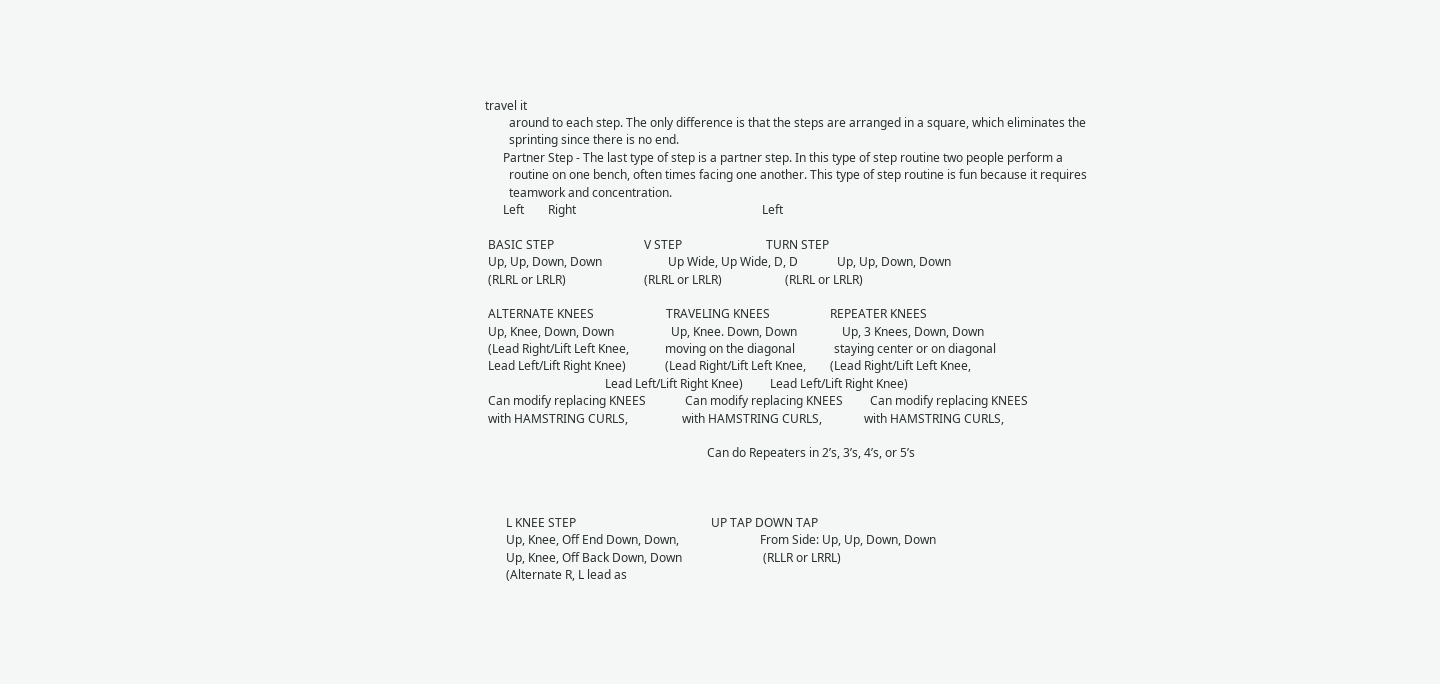travel it
        around to each step. The only difference is that the steps are arranged in a square, which eliminates the
        sprinting since there is no end.
      Partner Step - The last type of step is a partner step. In this type of step routine two people perform a
        routine on one bench, often times facing one another. This type of step routine is fun because it requires
        teamwork and concentration.
      Left        Right                                                              Left

 BASIC STEP                              V STEP                            TURN STEP
 Up, Up, Down, Down                      Up Wide, Up Wide, D, D             Up, Up, Down, Down
 (RLRL or LRLR)                          (RLRL or LRLR)                     (RLRL or LRLR)

 ALTERNATE KNEES                        TRAVELING KNEES                    REPEATER KNEES
 Up, Knee, Down, Down                   Up, Knee. Down, Down               Up, 3 Knees, Down, Down
 (Lead Right/Lift Left Knee,            moving on the diagonal             staying center or on diagonal
 Lead Left/Lift Right Knee)             (Lead Right/Lift Left Knee,        (Lead Right/Lift Left Knee,
                                        Lead Left/Lift Right Knee)         Lead Left/Lift Right Knee)
 Can modify replacing KNEES             Can modify replacing KNEES         Can modify replacing KNEES
 with HAMSTRING CURLS,                  with HAMSTRING CURLS,              with HAMSTRING CURLS,

                                                                          Can do Repeaters in 2’s, 3’s, 4’s, or 5’s



       L KNEE STEP                                             UP TAP DOWN TAP
       Up, Knee, Off End Down, Down,                           From Side: Up, Up, Down, Down
       Up, Knee, Off Back Down, Down                           (RLLR or LRRL)
       (Alternate R, L lead as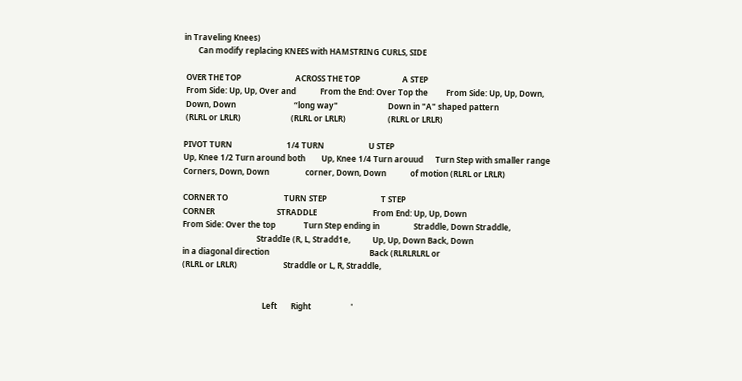in Traveling Knees)
       Can modify replacing KNEES with HAMSTRING CURLS, SIDE

 OVER THE TOP                           ACROSS THE TOP                     A STEP
 From Side: Up, Up, Over and            From the End: Over Top the         From Side: Up, Up, Down,
 Down, Down                             “long way"                         Down in "A" shaped pattern
 (RLRL or LRLR)                         (RLRL or LRLR)                     (RLRL or LRLR)

PIVOT TURN                           1/4 TURN                      U STEP
Up, Knee 1/2 Turn around both        Up, Knee 1/4 Turn arouud      Turn Step with smaller range
Corners, Down, Down                  corner, Down, Down            of motion (RLRL or LRLR)

CORNER TO                            TURN STEP                           T STEP
CORNER                               STRADDLE                            From End: Up, Up, Down
From Side: Over the top              Turn Step ending in                 Straddle, Down Straddle,
                                     StraddIe (R, L, Stradd1e,           Up, Up, Down Back, Down
in a diagonal direction                                                  Back (RLRLRLRL or
(RLRL or LRLR)                       Straddle or L, R, Straddle,


                                        Left       Right                    '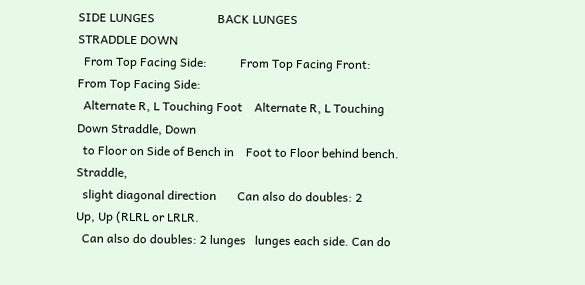SIDE LUNGES                     BACK LUNGES                      STRADDLE DOWN
  From Top Facing Side:           From Top Facing Front:           From Top Facing Side:
  Alternate R, L Touching Foot    Alternate R, L Touching          Down Straddle, Down
  to Floor on Side of Bench in    Foot to Floor behind bench.      Straddle,
  slight diagonal direction       Can also do doubles: 2           Up, Up (RLRL or LRLR.
  Can also do doubles: 2 lunges   lunges each side. Can do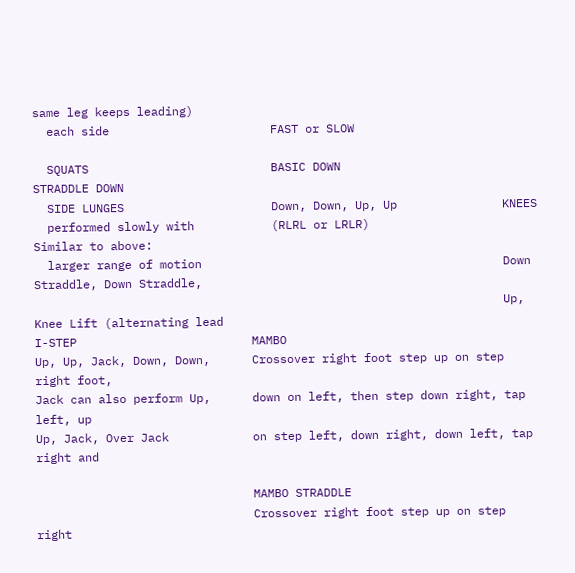same leg keeps leading)
  each side                       FAST or SLOW

  SQUATS                          BASIC DOWN                       STRADDLE DOWN
  SIDE LUNGES                     Down, Down, Up, Up               KNEES
  performed slowly with           (RLRL or LRLR)                   Similar to above:
  larger range of motion                                           Down Straddle, Down Straddle,
                                                                   Up, Knee Lift (alternating lead
I-STEP                         MAMBO
Up, Up, Jack, Down, Down,      Crossover right foot step up on step right foot,
Jack can also perform Up,      down on left, then step down right, tap left, up
Up, Jack, Over Jack            on step left, down right, down left, tap right and

                               MAMBO STRADDLE
                               Crossover right foot step up on step right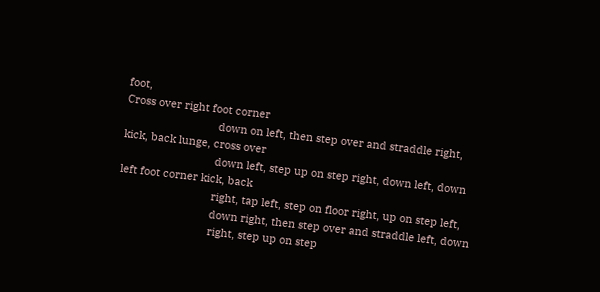foot,
Cross over right foot corner
                               down on left, then step over and straddle right,
kick, back lunge, cross over
                               down left, step up on step right, down left, down
left foot corner kick, back
                               right, tap left, step on floor right, up on step left,
                               down right, then step over and straddle left, down
                               right, step up on step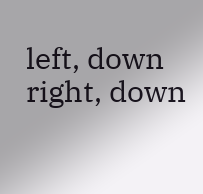left, down right, down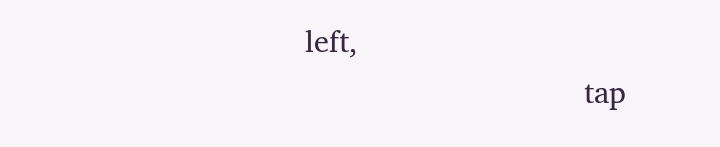left,
                               tap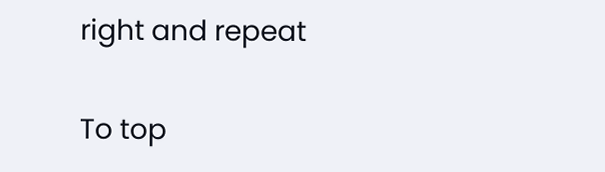right and repeat

To top